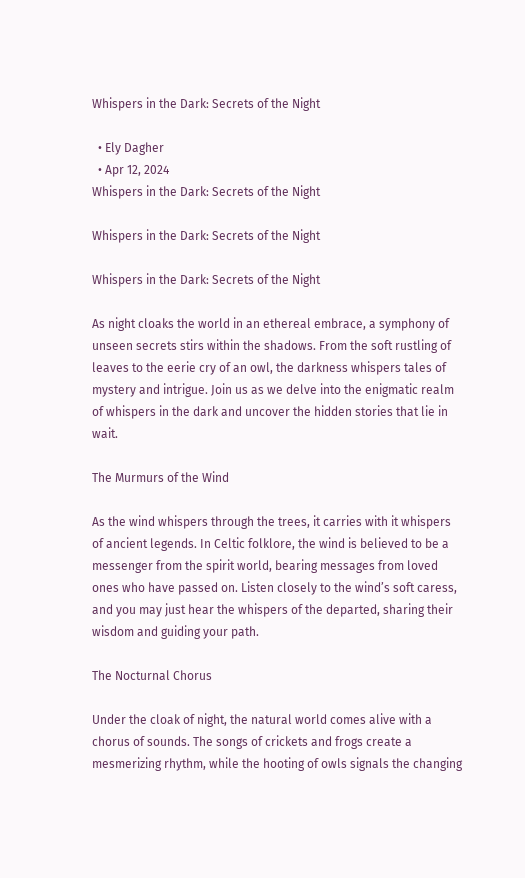Whispers in the Dark: Secrets of the Night

  • Ely Dagher
  • Apr 12, 2024
Whispers in the Dark: Secrets of the Night

Whispers in the Dark: Secrets of the Night

Whispers in the Dark: Secrets of the Night

As night cloaks the world in an ethereal embrace, a symphony of unseen secrets stirs within the shadows. From the soft rustling of leaves to the eerie cry of an owl, the darkness whispers tales of mystery and intrigue. Join us as we delve into the enigmatic realm of whispers in the dark and uncover the hidden stories that lie in wait.

The Murmurs of the Wind

As the wind whispers through the trees, it carries with it whispers of ancient legends. In Celtic folklore, the wind is believed to be a messenger from the spirit world, bearing messages from loved ones who have passed on. Listen closely to the wind’s soft caress, and you may just hear the whispers of the departed, sharing their wisdom and guiding your path.

The Nocturnal Chorus

Under the cloak of night, the natural world comes alive with a chorus of sounds. The songs of crickets and frogs create a mesmerizing rhythm, while the hooting of owls signals the changing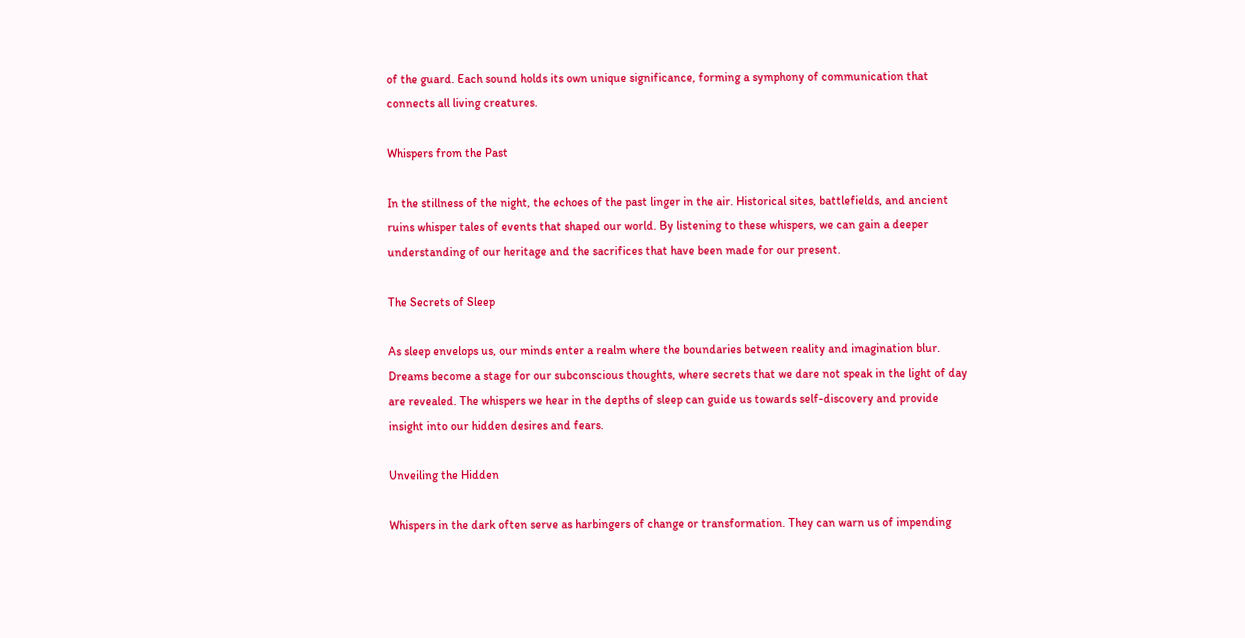of the guard. Each sound holds its own unique significance, forming a symphony of communication that connects all living creatures.

Whispers from the Past

In the stillness of the night, the echoes of the past linger in the air. Historical sites, battlefields, and ancient ruins whisper tales of events that shaped our world. By listening to these whispers, we can gain a deeper understanding of our heritage and the sacrifices that have been made for our present.

The Secrets of Sleep

As sleep envelops us, our minds enter a realm where the boundaries between reality and imagination blur. Dreams become a stage for our subconscious thoughts, where secrets that we dare not speak in the light of day are revealed. The whispers we hear in the depths of sleep can guide us towards self-discovery and provide insight into our hidden desires and fears.

Unveiling the Hidden

Whispers in the dark often serve as harbingers of change or transformation. They can warn us of impending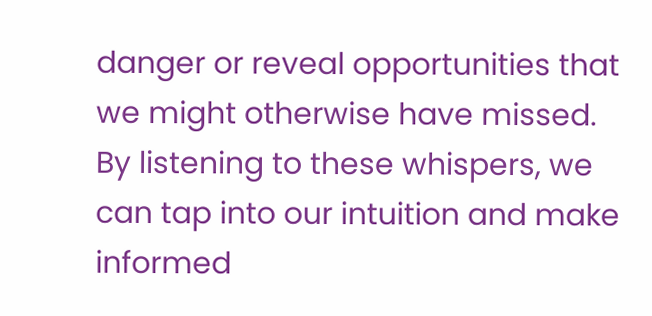danger or reveal opportunities that we might otherwise have missed. By listening to these whispers, we can tap into our intuition and make informed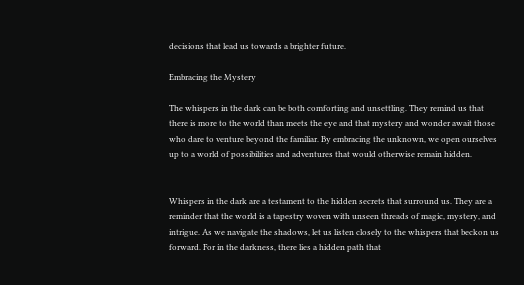decisions that lead us towards a brighter future.

Embracing the Mystery

The whispers in the dark can be both comforting and unsettling. They remind us that there is more to the world than meets the eye and that mystery and wonder await those who dare to venture beyond the familiar. By embracing the unknown, we open ourselves up to a world of possibilities and adventures that would otherwise remain hidden.


Whispers in the dark are a testament to the hidden secrets that surround us. They are a reminder that the world is a tapestry woven with unseen threads of magic, mystery, and intrigue. As we navigate the shadows, let us listen closely to the whispers that beckon us forward. For in the darkness, there lies a hidden path that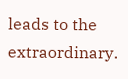leads to the extraordinary.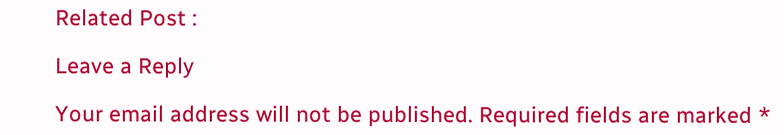Related Post :

Leave a Reply

Your email address will not be published. Required fields are marked *